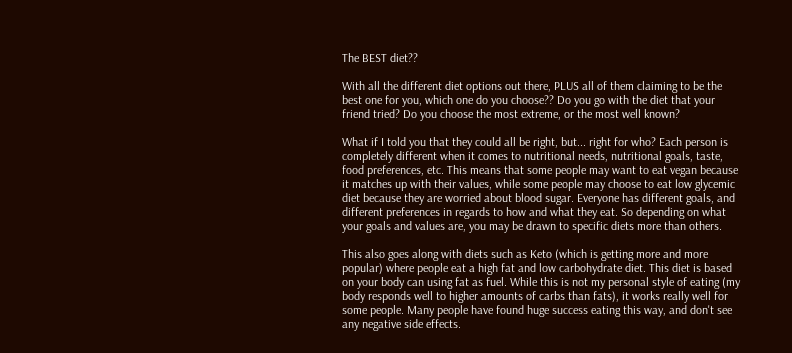The BEST diet??

With all the different diet options out there, PLUS all of them claiming to be the best one for you, which one do you choose?? Do you go with the diet that your friend tried? Do you choose the most extreme, or the most well known?

What if I told you that they could all be right, but... right for who? Each person is completely different when it comes to nutritional needs, nutritional goals, taste, food preferences, etc. This means that some people may want to eat vegan because it matches up with their values, while some people may choose to eat low glycemic diet because they are worried about blood sugar. Everyone has different goals, and different preferences in regards to how and what they eat. So depending on what your goals and values are, you may be drawn to specific diets more than others.

This also goes along with diets such as Keto (which is getting more and more popular) where people eat a high fat and low carbohydrate diet. This diet is based on your body can using fat as fuel. While this is not my personal style of eating (my body responds well to higher amounts of carbs than fats), it works really well for some people. Many people have found huge success eating this way, and don't see any negative side effects.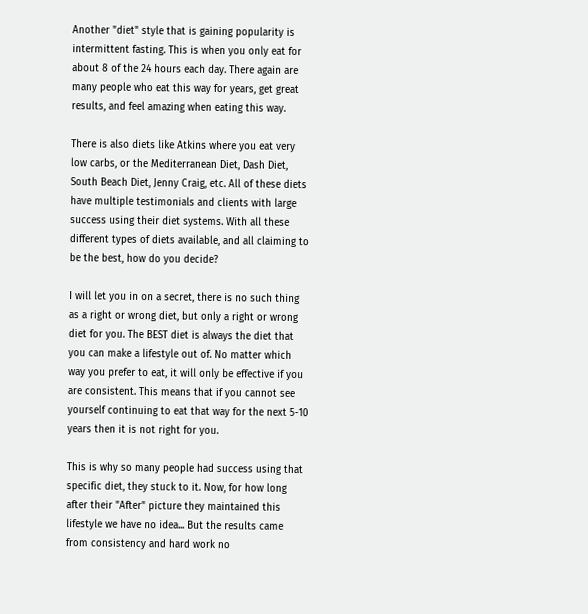Another "diet" style that is gaining popularity is intermittent fasting. This is when you only eat for about 8 of the 24 hours each day. There again are many people who eat this way for years, get great results, and feel amazing when eating this way.

There is also diets like Atkins where you eat very low carbs, or the Mediterranean Diet, Dash Diet, South Beach Diet, Jenny Craig, etc. All of these diets have multiple testimonials and clients with large success using their diet systems. With all these different types of diets available, and all claiming to be the best, how do you decide?

I will let you in on a secret, there is no such thing as a right or wrong diet, but only a right or wrong diet for you. The BEST diet is always the diet that you can make a lifestyle out of. No matter which way you prefer to eat, it will only be effective if you are consistent. This means that if you cannot see yourself continuing to eat that way for the next 5-10 years then it is not right for you.

This is why so many people had success using that specific diet, they stuck to it. Now, for how long after their "After" picture they maintained this lifestyle we have no idea... But the results came from consistency and hard work no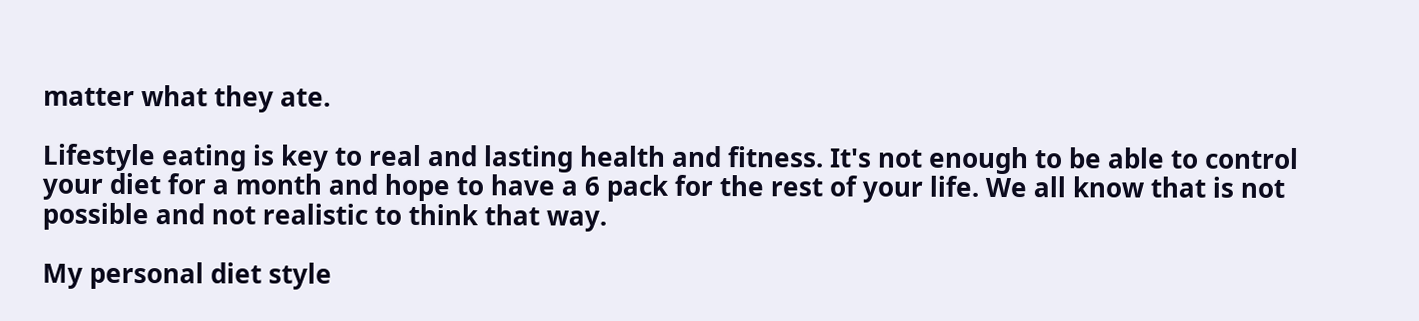matter what they ate.

Lifestyle eating is key to real and lasting health and fitness. It's not enough to be able to control your diet for a month and hope to have a 6 pack for the rest of your life. We all know that is not possible and not realistic to think that way.

My personal diet style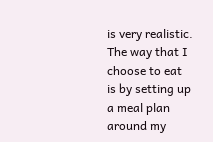is very realistic. The way that I choose to eat is by setting up a meal plan around my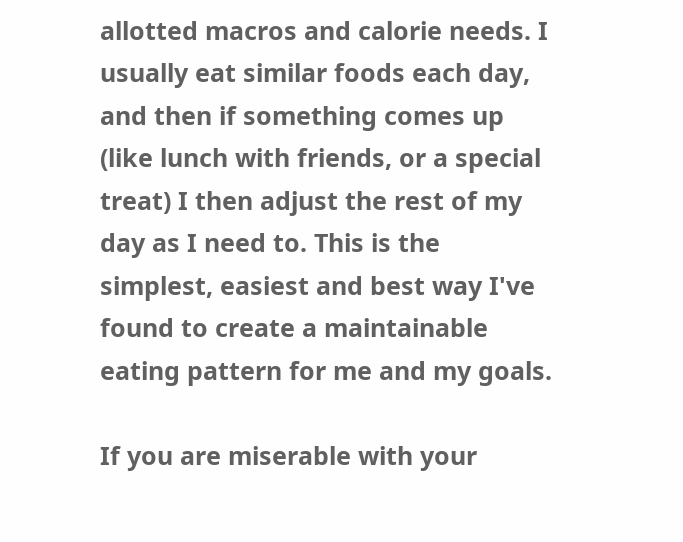allotted macros and calorie needs. I usually eat similar foods each day, and then if something comes up (like lunch with friends, or a special treat) I then adjust the rest of my day as I need to. This is the simplest, easiest and best way I've found to create a maintainable eating pattern for me and my goals.

If you are miserable with your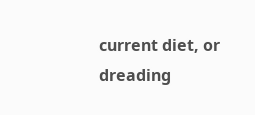current diet, or dreading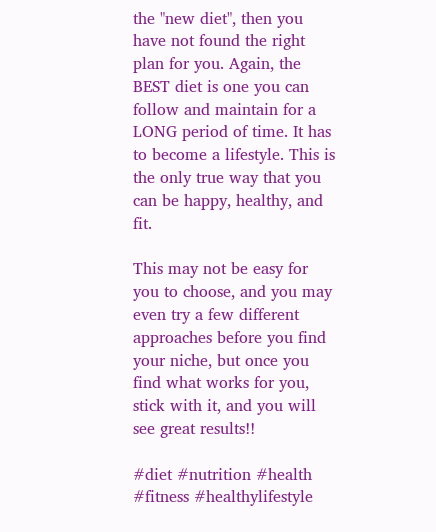the "new diet", then you have not found the right plan for you. Again, the BEST diet is one you can follow and maintain for a LONG period of time. It has to become a lifestyle. This is the only true way that you can be happy, healthy, and fit.

This may not be easy for you to choose, and you may even try a few different approaches before you find your niche, but once you find what works for you, stick with it, and you will see great results!!

#diet #nutrition #health #fitness #healthylifestyle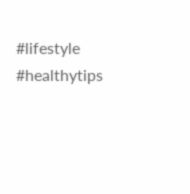#lifestyle #healthytips